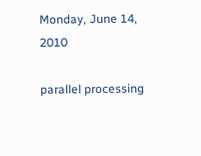Monday, June 14, 2010

parallel processing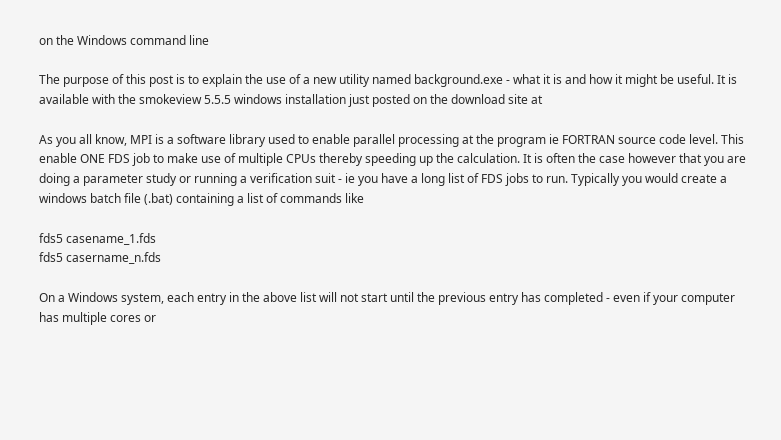on the Windows command line

The purpose of this post is to explain the use of a new utility named background.exe - what it is and how it might be useful. It is available with the smokeview 5.5.5 windows installation just posted on the download site at

As you all know, MPI is a software library used to enable parallel processing at the program ie FORTRAN source code level. This enable ONE FDS job to make use of multiple CPUs thereby speeding up the calculation. It is often the case however that you are doing a parameter study or running a verification suit - ie you have a long list of FDS jobs to run. Typically you would create a windows batch file (.bat) containing a list of commands like

fds5 casename_1.fds
fds5 casername_n.fds

On a Windows system, each entry in the above list will not start until the previous entry has completed - even if your computer has multiple cores or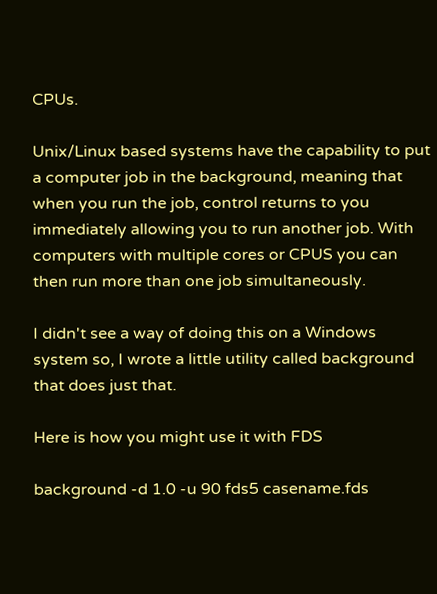CPUs.

Unix/Linux based systems have the capability to put a computer job in the background, meaning that when you run the job, control returns to you immediately allowing you to run another job. With computers with multiple cores or CPUS you can then run more than one job simultaneously.

I didn't see a way of doing this on a Windows system so, I wrote a little utility called background that does just that.

Here is how you might use it with FDS

background -d 1.0 -u 90 fds5 casename.fds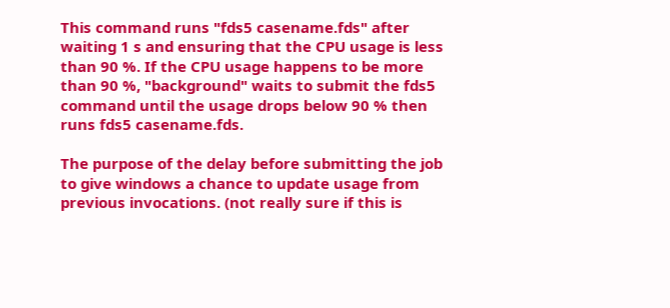This command runs "fds5 casename.fds" after waiting 1 s and ensuring that the CPU usage is less than 90 %. If the CPU usage happens to be more than 90 %, "background" waits to submit the fds5 command until the usage drops below 90 % then runs fds5 casename.fds.

The purpose of the delay before submitting the job to give windows a chance to update usage from previous invocations. (not really sure if this is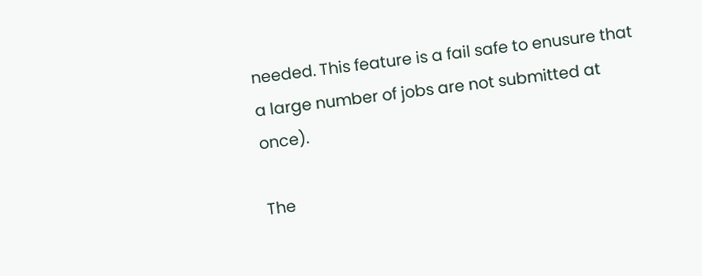needed. This feature is a fail safe to enusure that a large number of jobs are not submitted at once).

The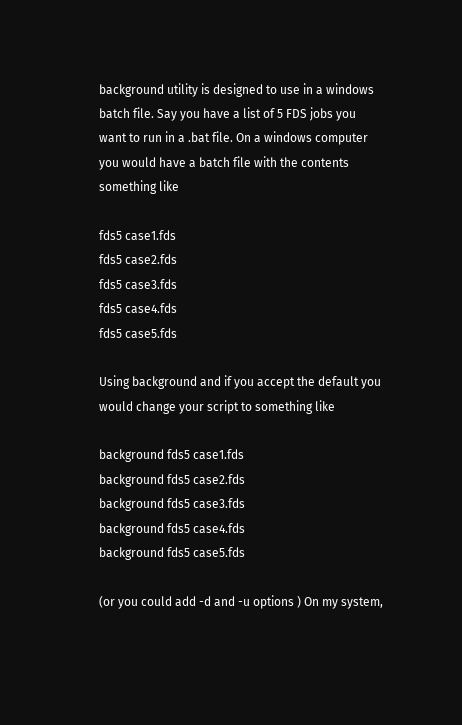background utility is designed to use in a windows batch file. Say you have a list of 5 FDS jobs you want to run in a .bat file. On a windows computer you would have a batch file with the contents something like

fds5 case1.fds
fds5 case2.fds
fds5 case3.fds
fds5 case4.fds
fds5 case5.fds

Using background and if you accept the default you would change your script to something like

background fds5 case1.fds
background fds5 case2.fds
background fds5 case3.fds
background fds5 case4.fds
background fds5 case5.fds

(or you could add -d and -u options ) On my system,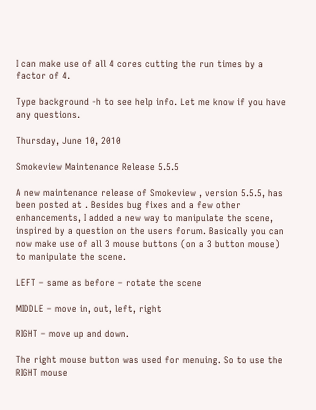I can make use of all 4 cores cutting the run times by a factor of 4.

Type background -h to see help info. Let me know if you have any questions.

Thursday, June 10, 2010

Smokeview Maintenance Release 5.5.5

A new maintenance release of Smokeview , version 5.5.5, has been posted at . Besides bug fixes and a few other enhancements, I added a new way to manipulate the scene, inspired by a question on the users forum. Basically you can now make use of all 3 mouse buttons (on a 3 button mouse) to manipulate the scene.

LEFT – same as before – rotate the scene

MIDDLE – move in, out, left, right

RIGHT – move up and down.

The right mouse button was used for menuing. So to use the RIGHT mouse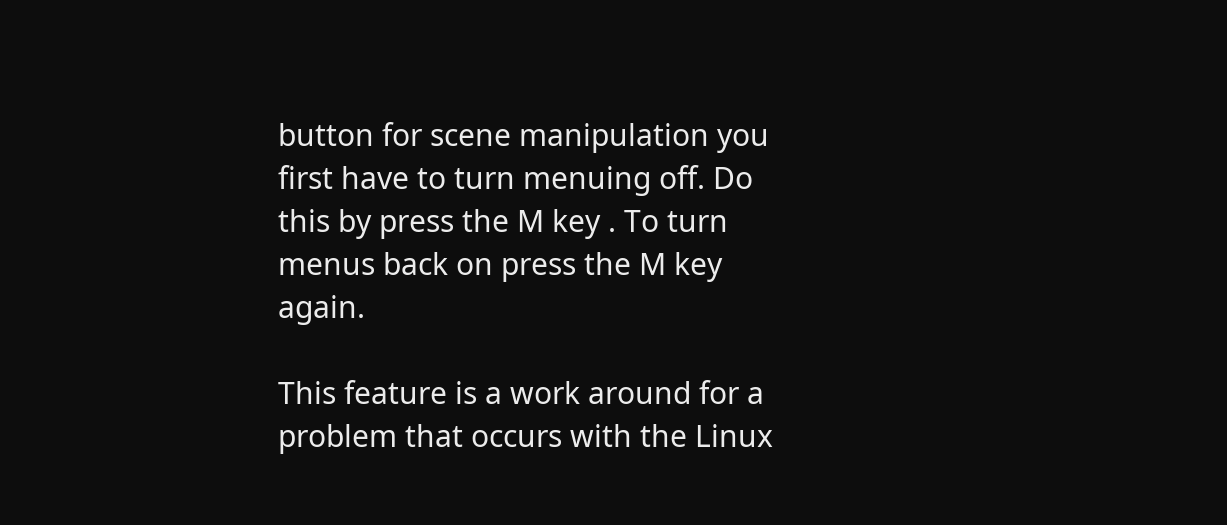button for scene manipulation you first have to turn menuing off. Do this by press the M key . To turn menus back on press the M key again.

This feature is a work around for a problem that occurs with the Linux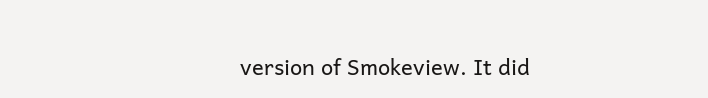version of Smokeview. It did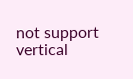not support vertical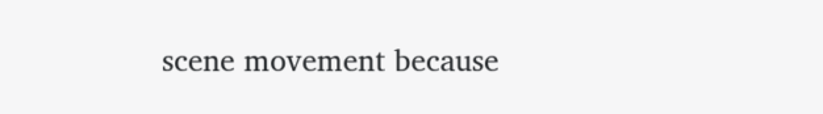scene movement because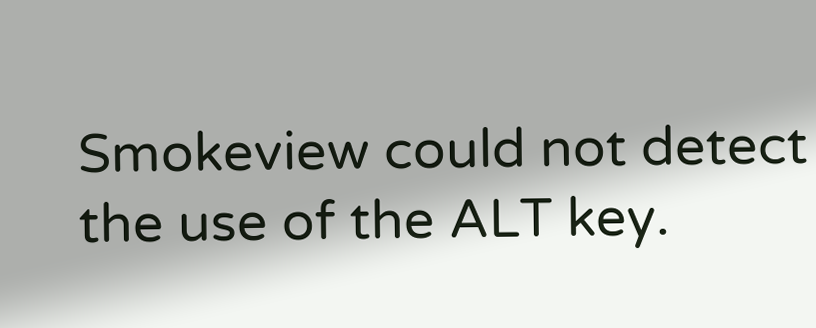Smokeview could not detect the use of the ALT key.